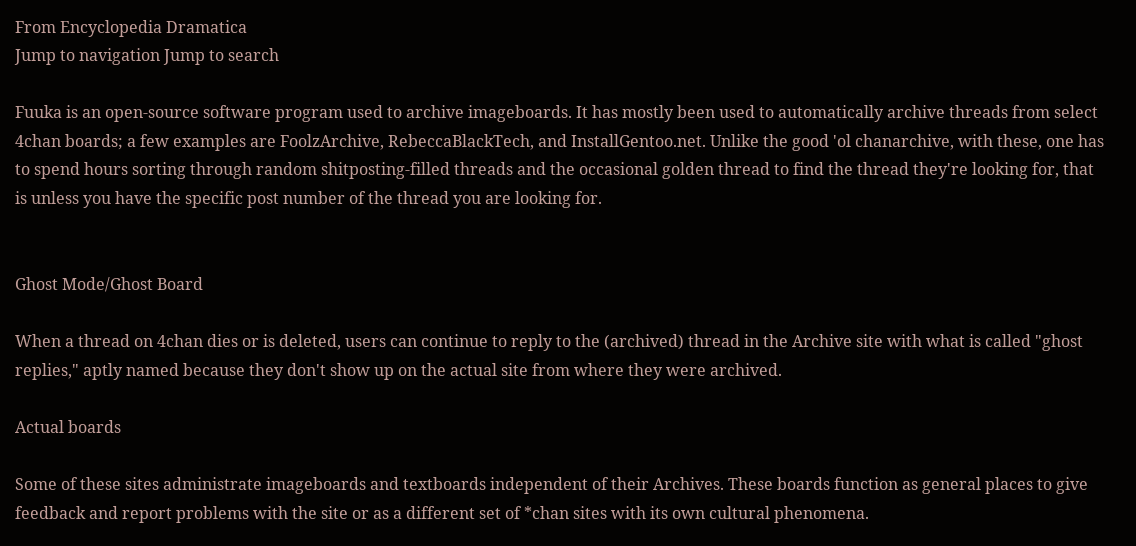From Encyclopedia Dramatica
Jump to navigation Jump to search

Fuuka is an open-source software program used to archive imageboards. It has mostly been used to automatically archive threads from select 4chan boards; a few examples are FoolzArchive, RebeccaBlackTech, and InstallGentoo.net. Unlike the good 'ol chanarchive, with these, one has to spend hours sorting through random shitposting-filled threads and the occasional golden thread to find the thread they're looking for, that is unless you have the specific post number of the thread you are looking for.


Ghost Mode/Ghost Board

When a thread on 4chan dies or is deleted, users can continue to reply to the (archived) thread in the Archive site with what is called "ghost replies," aptly named because they don't show up on the actual site from where they were archived.

Actual boards

Some of these sites administrate imageboards and textboards independent of their Archives. These boards function as general places to give feedback and report problems with the site or as a different set of *chan sites with its own cultural phenomena.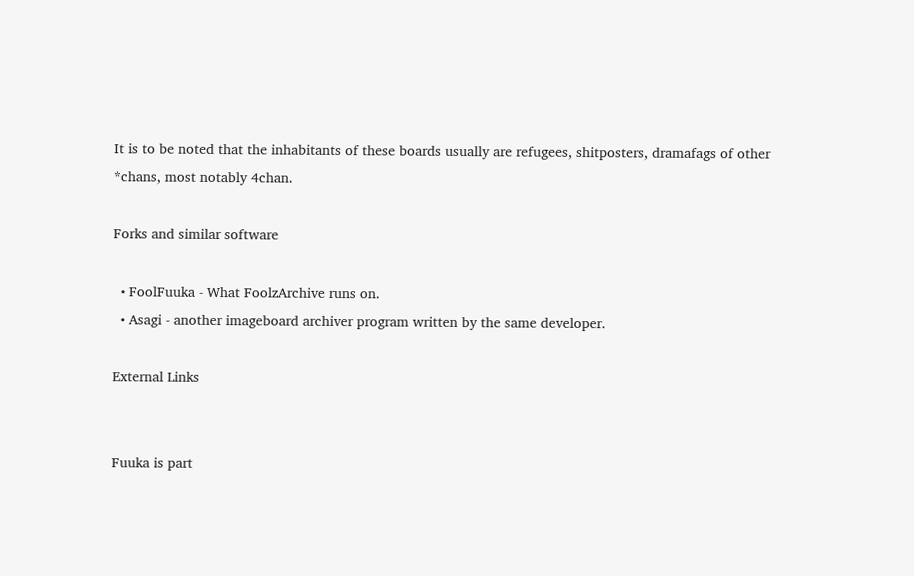It is to be noted that the inhabitants of these boards usually are refugees, shitposters, dramafags of other *chans, most notably 4chan.

Forks and similar software

  • FoolFuuka - What FoolzArchive runs on.
  • Asagi - another imageboard archiver program written by the same developer.

External Links


Fuuka is part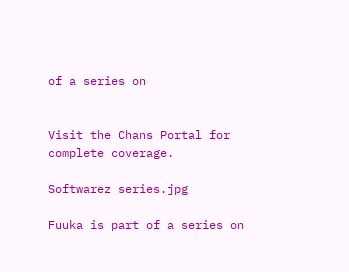of a series on


Visit the Chans Portal for complete coverage.

Softwarez series.jpg

Fuuka is part of a series on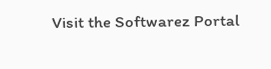Visit the Softwarez Portal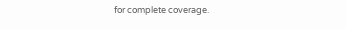for complete coverage.